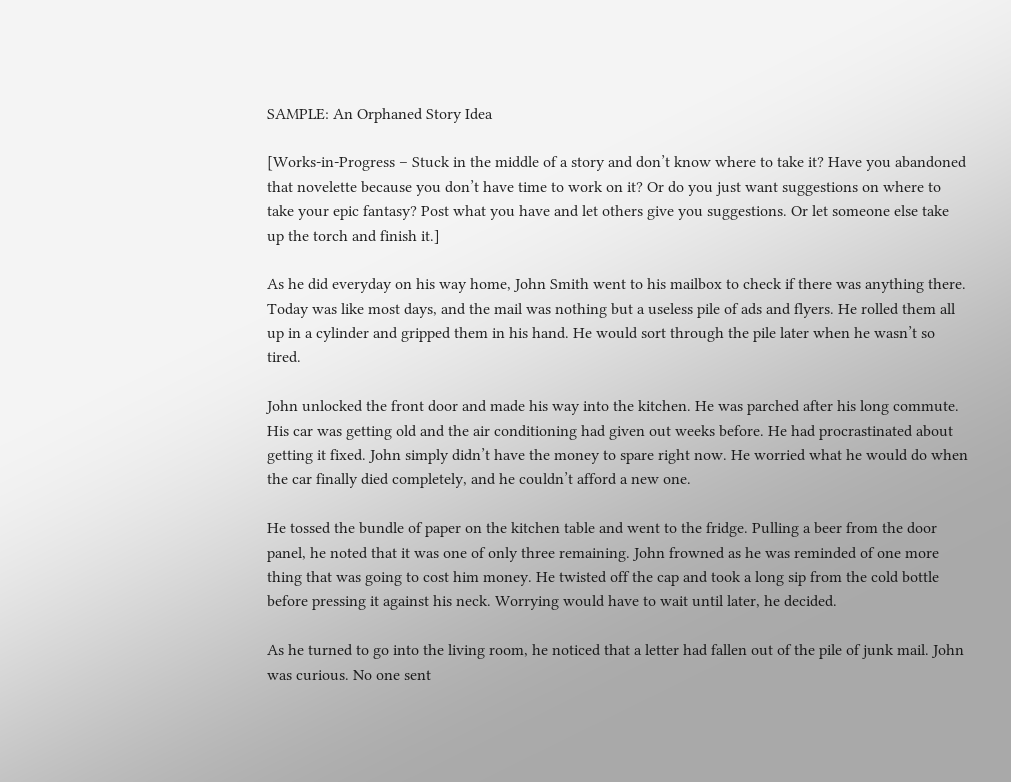SAMPLE: An Orphaned Story Idea

[Works-in-Progress – Stuck in the middle of a story and don’t know where to take it? Have you abandoned that novelette because you don’t have time to work on it? Or do you just want suggestions on where to take your epic fantasy? Post what you have and let others give you suggestions. Or let someone else take up the torch and finish it.]

As he did everyday on his way home, John Smith went to his mailbox to check if there was anything there. Today was like most days, and the mail was nothing but a useless pile of ads and flyers. He rolled them all up in a cylinder and gripped them in his hand. He would sort through the pile later when he wasn’t so tired.

John unlocked the front door and made his way into the kitchen. He was parched after his long commute. His car was getting old and the air conditioning had given out weeks before. He had procrastinated about getting it fixed. John simply didn’t have the money to spare right now. He worried what he would do when the car finally died completely, and he couldn’t afford a new one.

He tossed the bundle of paper on the kitchen table and went to the fridge. Pulling a beer from the door panel, he noted that it was one of only three remaining. John frowned as he was reminded of one more thing that was going to cost him money. He twisted off the cap and took a long sip from the cold bottle before pressing it against his neck. Worrying would have to wait until later, he decided.

As he turned to go into the living room, he noticed that a letter had fallen out of the pile of junk mail. John was curious. No one sent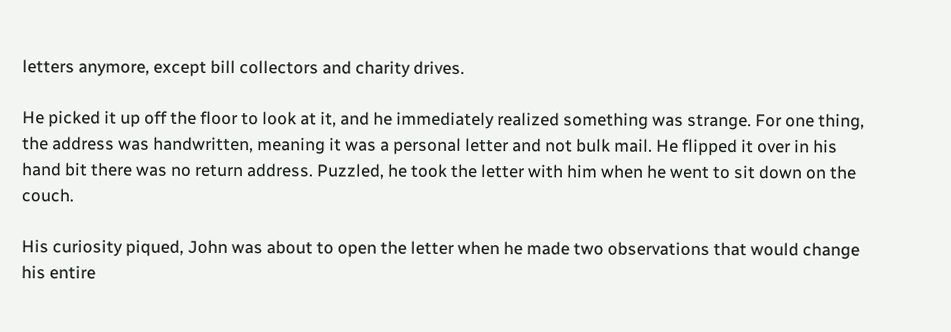letters anymore, except bill collectors and charity drives.

He picked it up off the floor to look at it, and he immediately realized something was strange. For one thing, the address was handwritten, meaning it was a personal letter and not bulk mail. He flipped it over in his hand bit there was no return address. Puzzled, he took the letter with him when he went to sit down on the couch.

His curiosity piqued, John was about to open the letter when he made two observations that would change his entire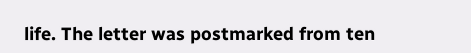life. The letter was postmarked from ten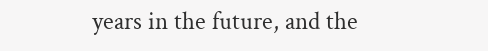years in the future, and the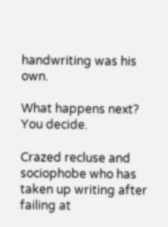handwriting was his own.

What happens next? You decide.

Crazed recluse and sociophobe who has taken up writing after failing at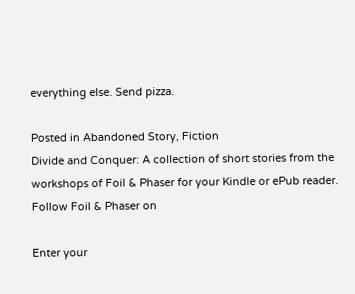everything else. Send pizza.

Posted in Abandoned Story, Fiction
Divide and Conquer: A collection of short stories from the workshops of Foil & Phaser for your Kindle or ePub reader.
Follow Foil & Phaser on

Enter your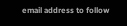email address to follow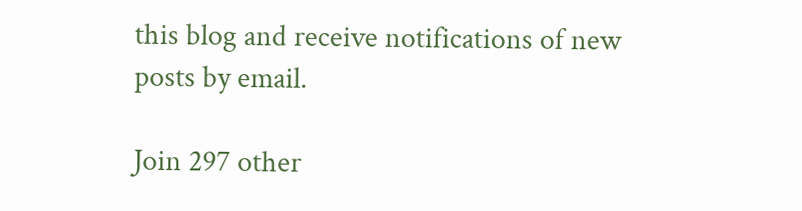this blog and receive notifications of new posts by email.

Join 297 other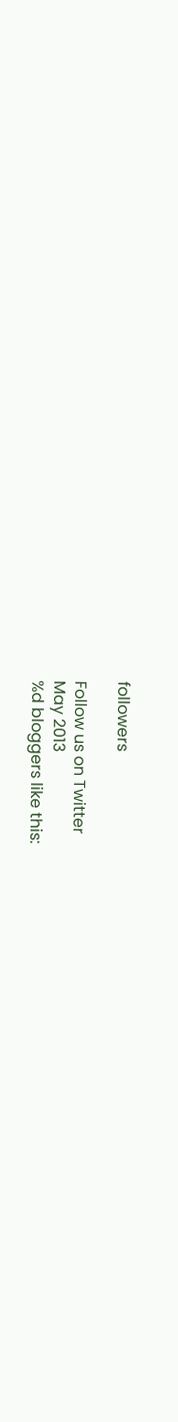followers

Follow us on Twitter
May 2013
%d bloggers like this: